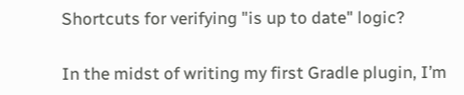Shortcuts for verifying "is up to date" logic?

In the midst of writing my first Gradle plugin, I’m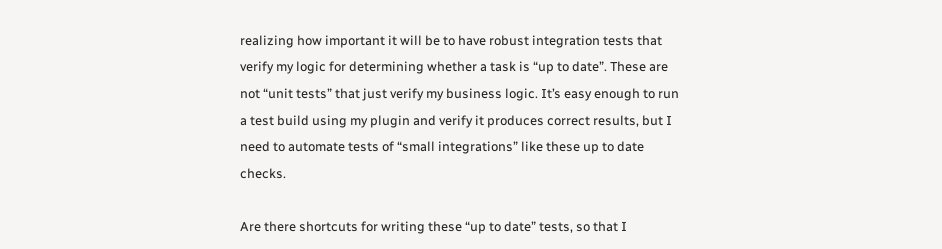realizing how important it will be to have robust integration tests that verify my logic for determining whether a task is “up to date”. These are not “unit tests” that just verify my business logic. It’s easy enough to run a test build using my plugin and verify it produces correct results, but I need to automate tests of “small integrations” like these up to date checks.

Are there shortcuts for writing these “up to date” tests, so that I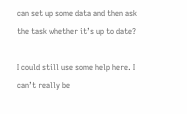can set up some data and then ask the task whether it’s up to date?

I could still use some help here. I can’t really be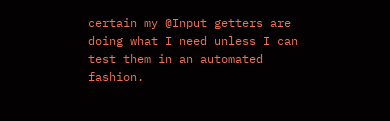certain my @Input getters are doing what I need unless I can test them in an automated fashion.